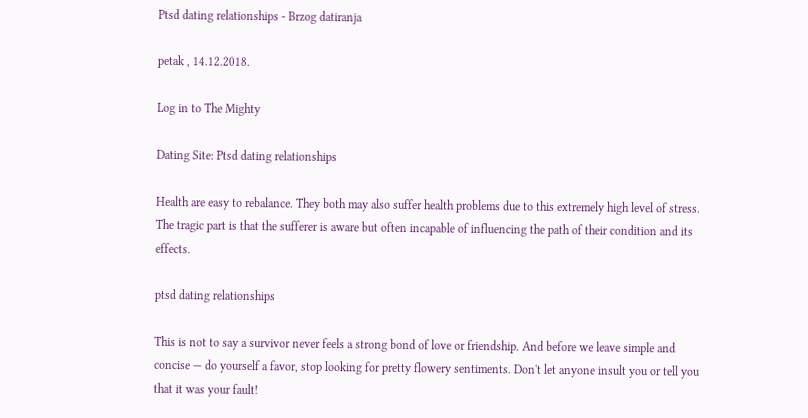Ptsd dating relationships - Brzog datiranja

petak , 14.12.2018.

Log in to The Mighty

Dating Site: Ptsd dating relationships

Health are easy to rebalance. They both may also suffer health problems due to this extremely high level of stress. The tragic part is that the sufferer is aware but often incapable of influencing the path of their condition and its effects.

ptsd dating relationships

This is not to say a survivor never feels a strong bond of love or friendship. And before we leave simple and concise — do yourself a favor, stop looking for pretty flowery sentiments. Don't let anyone insult you or tell you that it was your fault!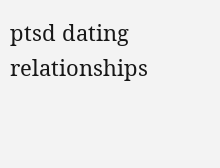ptsd dating relationships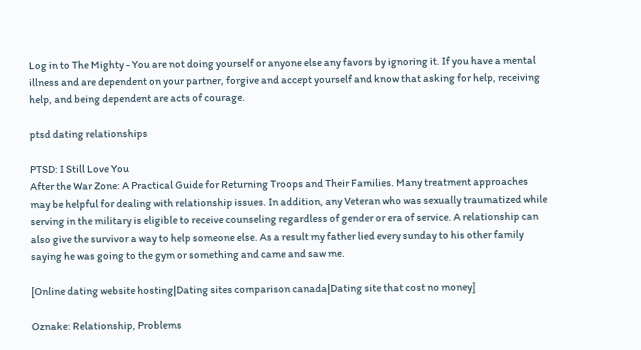Log in to The Mighty - You are not doing yourself or anyone else any favors by ignoring it. If you have a mental illness and are dependent on your partner, forgive and accept yourself and know that asking for help, receiving help, and being dependent are acts of courage.

ptsd dating relationships

PTSD: I Still Love You
After the War Zone: A Practical Guide for Returning Troops and Their Families. Many treatment approaches may be helpful for dealing with relationship issues. In addition, any Veteran who was sexually traumatized while serving in the military is eligible to receive counseling regardless of gender or era of service. A relationship can also give the survivor a way to help someone else. As a result my father lied every sunday to his other family saying he was going to the gym or something and came and saw me.

[Online dating website hosting|Dating sites comparison canada|Dating site that cost no money]

Oznake: Relationship, Problems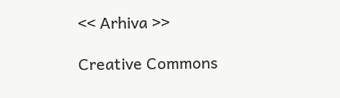<< Arhiva >>

Creative Commons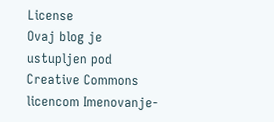License
Ovaj blog je ustupljen pod Creative Commons licencom Imenovanje-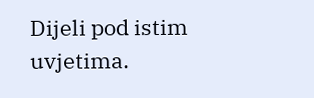Dijeli pod istim uvjetima.